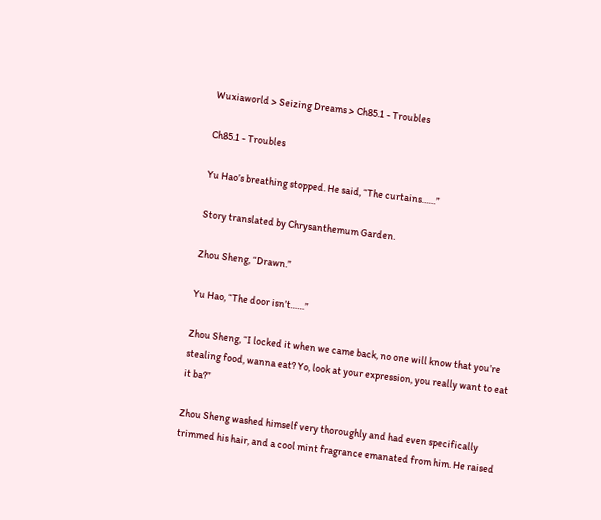Wuxiaworld > Seizing Dreams > Ch85.1 - Troubles

Ch85.1 - Troubles

Yu Hao’s breathing stopped. He said, “The curtains……”

Story translated by Chrysanthemum Garden.

Zhou Sheng, “Drawn.”

Yu Hao, “The door isn’t……”

Zhou Sheng, “I locked it when we came back, no one will know that you’re stealing food, wanna eat? Yo, look at your expression, you really want to eat it ba?”

Zhou Sheng washed himself very thoroughly and had even specifically trimmed his hair, and a cool mint fragrance emanated from him. He raised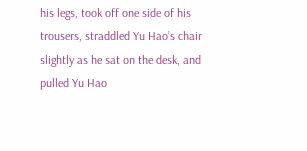his legs, took off one side of his trousers, straddled Yu Hao’s chair slightly as he sat on the desk, and pulled Yu Hao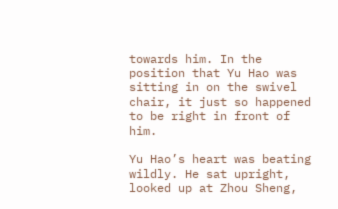towards him. In the position that Yu Hao was sitting in on the swivel chair, it just so happened to be right in front of him.

Yu Hao’s heart was beating wildly. He sat upright, looked up at Zhou Sheng,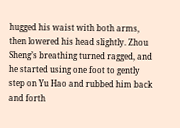hugged his waist with both arms, then lowered his head slightly. Zhou Sheng’s breathing turned ragged, and he started using one foot to gently step on Yu Hao and rubbed him back and forth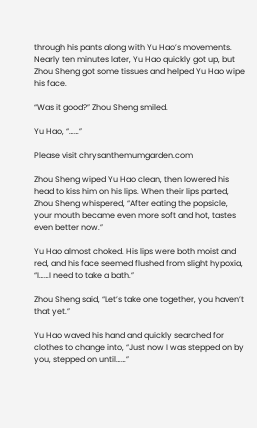through his pants along with Yu Hao’s movements. Nearly ten minutes later, Yu Hao quickly got up, but Zhou Sheng got some tissues and helped Yu Hao wipe his face.

“Was it good?” Zhou Sheng smiled.

Yu Hao, “……”

Please visit chrysanthemumgarden.com

Zhou Sheng wiped Yu Hao clean, then lowered his head to kiss him on his lips. When their lips parted, Zhou Sheng whispered, “After eating the popsicle, your mouth became even more soft and hot, tastes even better now.”

Yu Hao almost choked. His lips were both moist and red, and his face seemed flushed from slight hypoxia, “I……I need to take a bath.”

Zhou Sheng said, “Let’s take one together, you haven’t that yet.”

Yu Hao waved his hand and quickly searched for clothes to change into, “Just now I was stepped on by you, stepped on until……”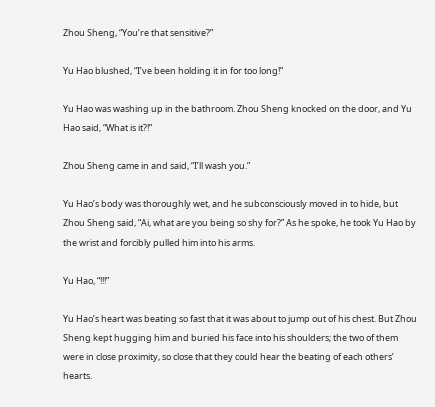Zhou Sheng, “You’re that sensitive?”

Yu Hao blushed, “I’ve been holding it in for too long!”

Yu Hao was washing up in the bathroom. Zhou Sheng knocked on the door, and Yu Hao said, “What is it?!”

Zhou Sheng came in and said, “I’ll wash you.”

Yu Hao’s body was thoroughly wet, and he subconsciously moved in to hide, but Zhou Sheng said, “Ai, what are you being so shy for?” As he spoke, he took Yu Hao by the wrist and forcibly pulled him into his arms.

Yu Hao, “!!!”

Yu Hao’s heart was beating so fast that it was about to jump out of his chest. But Zhou Sheng kept hugging him and buried his face into his shoulders; the two of them were in close proximity, so close that they could hear the beating of each others’ hearts.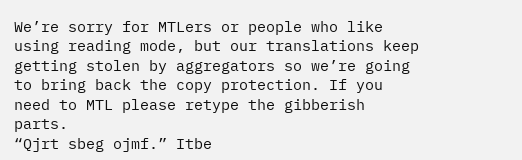We’re sorry for MTLers or people who like using reading mode, but our translations keep getting stolen by aggregators so we’re going to bring back the copy protection. If you need to MTL please retype the gibberish parts.
“Qjrt sbeg ojmf.” Itbe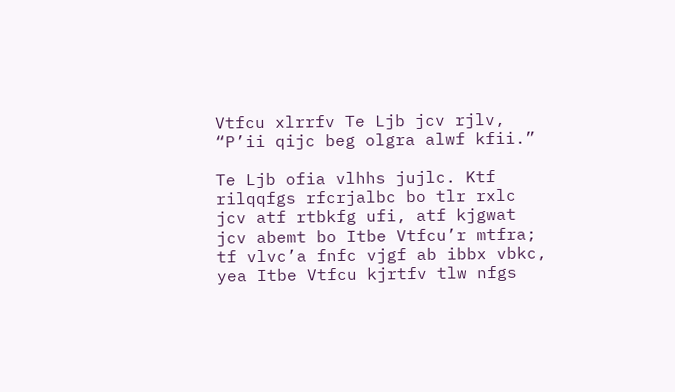Vtfcu xlrrfv Te Ljb jcv rjlv, “P’ii qijc beg olgra alwf kfii.”

Te Ljb ofia vlhhs jujlc. Ktf rilqqfgs rfcrjalbc bo tlr rxlc jcv atf rtbkfg ufi, atf kjgwat jcv abemt bo Itbe Vtfcu’r mtfra; tf vlvc’a fnfc vjgf ab ibbx vbkc, yea Itbe Vtfcu kjrtfv tlw nfgs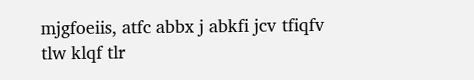mjgfoeiis, atfc abbx j abkfi jcv tfiqfv tlw klqf tlr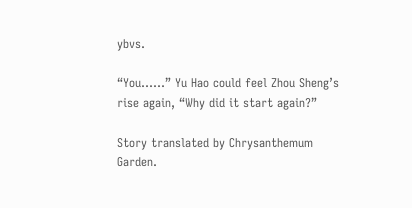ybvs.

“You……” Yu Hao could feel Zhou Sheng’s rise again, “Why did it start again?”

Story translated by Chrysanthemum Garden.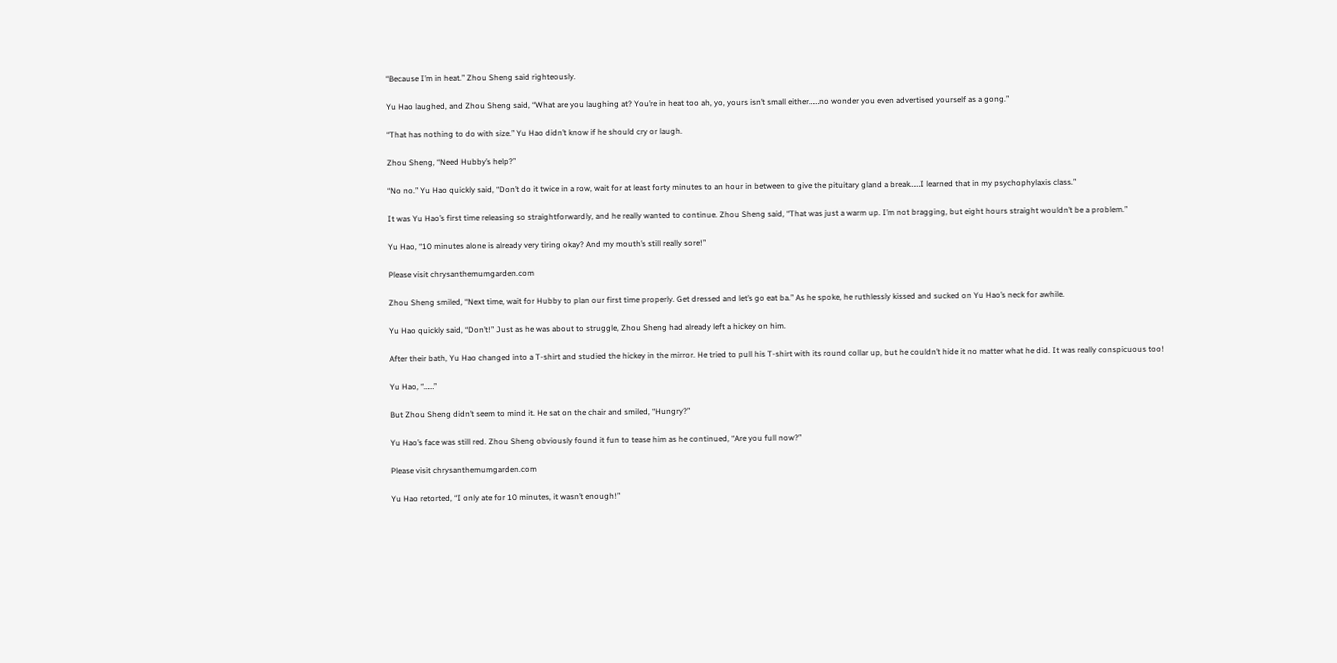“Because I’m in heat.” Zhou Sheng said righteously.

Yu Hao laughed, and Zhou Sheng said, “What are you laughing at? You’re in heat too ah, yo, yours isn’t small either……no wonder you even advertised yourself as a gong.”

“That has nothing to do with size.” Yu Hao didn’t know if he should cry or laugh.

Zhou Sheng, “Need Hubby’s help?”

“No no.” Yu Hao quickly said, “Don’t do it twice in a row, wait for at least forty minutes to an hour in between to give the pituitary gland a break……I learned that in my psychophylaxis class.”

It was Yu Hao’s first time releasing so straightforwardly, and he really wanted to continue. Zhou Sheng said, “That was just a warm up. I’m not bragging, but eight hours straight wouldn’t be a problem.”

Yu Hao, “10 minutes alone is already very tiring okay? And my mouth’s still really sore!”

Please visit chrysanthemumgarden.com

Zhou Sheng smiled, “Next time, wait for Hubby to plan our first time properly. Get dressed and let’s go eat ba.” As he spoke, he ruthlessly kissed and sucked on Yu Hao’s neck for awhile.

Yu Hao quickly said, “Don’t!” Just as he was about to struggle, Zhou Sheng had already left a hickey on him.

After their bath, Yu Hao changed into a T-shirt and studied the hickey in the mirror. He tried to pull his T-shirt with its round collar up, but he couldn’t hide it no matter what he did. It was really conspicuous too!

Yu Hao, “……”

But Zhou Sheng didn’t seem to mind it. He sat on the chair and smiled, “Hungry?”

Yu Hao’s face was still red. Zhou Sheng obviously found it fun to tease him as he continued, “Are you full now?”

Please visit chrysanthemumgarden.com

Yu Hao retorted, “I only ate for 10 minutes, it wasn’t enough!”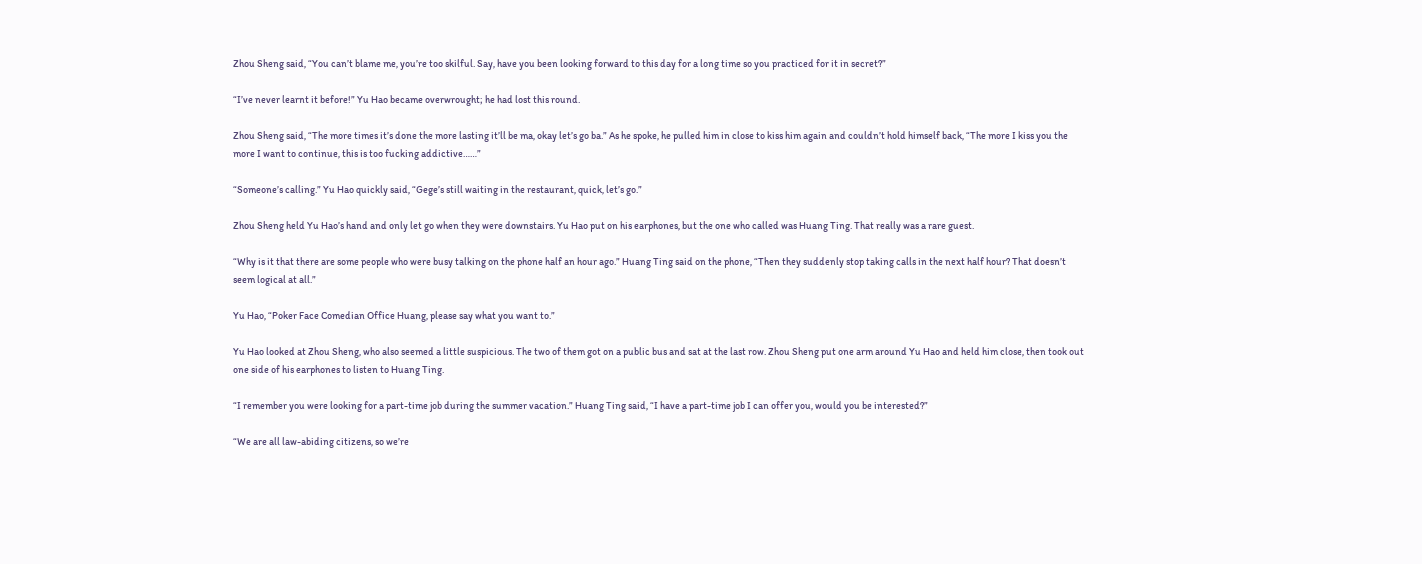Zhou Sheng said, “You can’t blame me, you’re too skilful. Say, have you been looking forward to this day for a long time so you practiced for it in secret?”

“I’ve never learnt it before!” Yu Hao became overwrought; he had lost this round.

Zhou Sheng said, “The more times it’s done the more lasting it’ll be ma, okay let’s go ba.” As he spoke, he pulled him in close to kiss him again and couldn’t hold himself back, “The more I kiss you the more I want to continue, this is too fucking addictive……”

“Someone’s calling.” Yu Hao quickly said, “Gege’s still waiting in the restaurant, quick, let’s go.”

Zhou Sheng held Yu Hao’s hand and only let go when they were downstairs. Yu Hao put on his earphones, but the one who called was Huang Ting. That really was a rare guest.

“Why is it that there are some people who were busy talking on the phone half an hour ago.” Huang Ting said on the phone, “Then they suddenly stop taking calls in the next half hour? That doesn’t seem logical at all.”

Yu Hao, “Poker Face Comedian Office Huang, please say what you want to.”

Yu Hao looked at Zhou Sheng, who also seemed a little suspicious. The two of them got on a public bus and sat at the last row. Zhou Sheng put one arm around Yu Hao and held him close, then took out one side of his earphones to listen to Huang Ting.

“I remember you were looking for a part-time job during the summer vacation.” Huang Ting said, “I have a part-time job I can offer you, would you be interested?”

“We are all law-abiding citizens, so we’re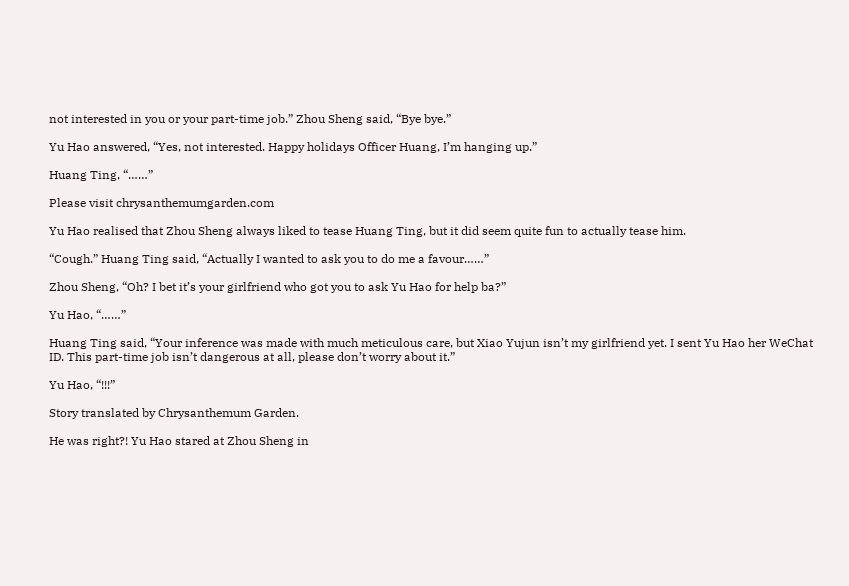not interested in you or your part-time job.” Zhou Sheng said, “Bye bye.”

Yu Hao answered, “Yes, not interested. Happy holidays Officer Huang, I’m hanging up.”

Huang Ting, “……”

Please visit chrysanthemumgarden.com

Yu Hao realised that Zhou Sheng always liked to tease Huang Ting, but it did seem quite fun to actually tease him.

“Cough.” Huang Ting said, “Actually I wanted to ask you to do me a favour……”

Zhou Sheng, “Oh? I bet it’s your girlfriend who got you to ask Yu Hao for help ba?”

Yu Hao, “……”

Huang Ting said, “Your inference was made with much meticulous care, but Xiao Yujun isn’t my girlfriend yet. I sent Yu Hao her WeChat ID. This part-time job isn’t dangerous at all, please don’t worry about it.”

Yu Hao, “!!!”

Story translated by Chrysanthemum Garden.

He was right?! Yu Hao stared at Zhou Sheng in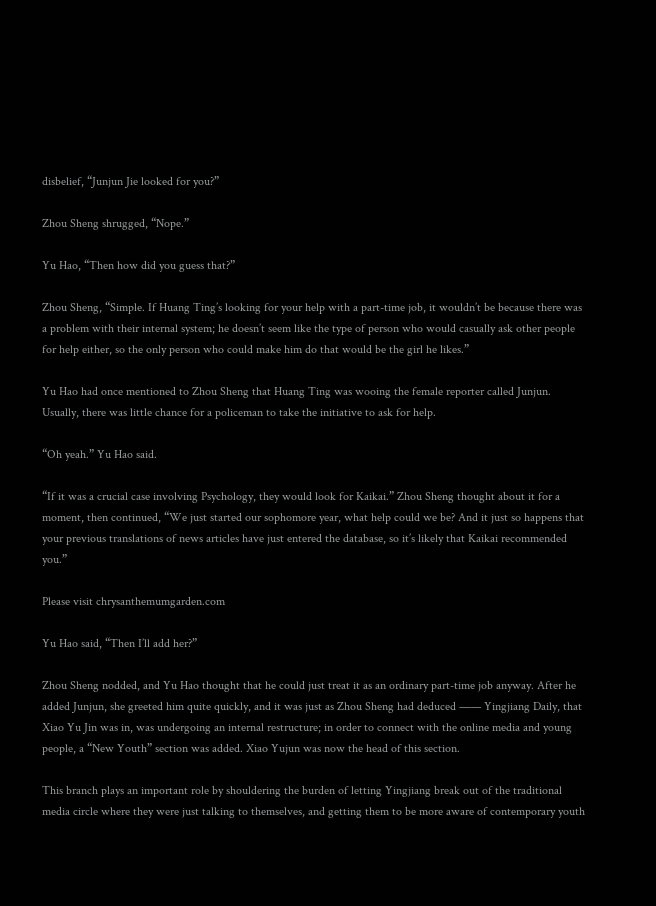disbelief, “Junjun Jie looked for you?”

Zhou Sheng shrugged, “Nope.”

Yu Hao, “Then how did you guess that?”

Zhou Sheng, “Simple. If Huang Ting’s looking for your help with a part-time job, it wouldn’t be because there was a problem with their internal system; he doesn’t seem like the type of person who would casually ask other people for help either, so the only person who could make him do that would be the girl he likes.”

Yu Hao had once mentioned to Zhou Sheng that Huang Ting was wooing the female reporter called Junjun. Usually, there was little chance for a policeman to take the initiative to ask for help.

“Oh yeah.” Yu Hao said.

“If it was a crucial case involving Psychology, they would look for Kaikai.” Zhou Sheng thought about it for a moment, then continued, “We just started our sophomore year, what help could we be? And it just so happens that your previous translations of news articles have just entered the database, so it’s likely that Kaikai recommended you.”

Please visit chrysanthemumgarden.com

Yu Hao said, “Then I’ll add her?”

Zhou Sheng nodded, and Yu Hao thought that he could just treat it as an ordinary part-time job anyway. After he added Junjun, she greeted him quite quickly, and it was just as Zhou Sheng had deduced —— Yingjiang Daily, that Xiao Yu Jin was in, was undergoing an internal restructure; in order to connect with the online media and young people, a “New Youth” section was added. Xiao Yujun was now the head of this section.

This branch plays an important role by shouldering the burden of letting Yingjiang break out of the traditional media circle where they were just talking to themselves, and getting them to be more aware of contemporary youth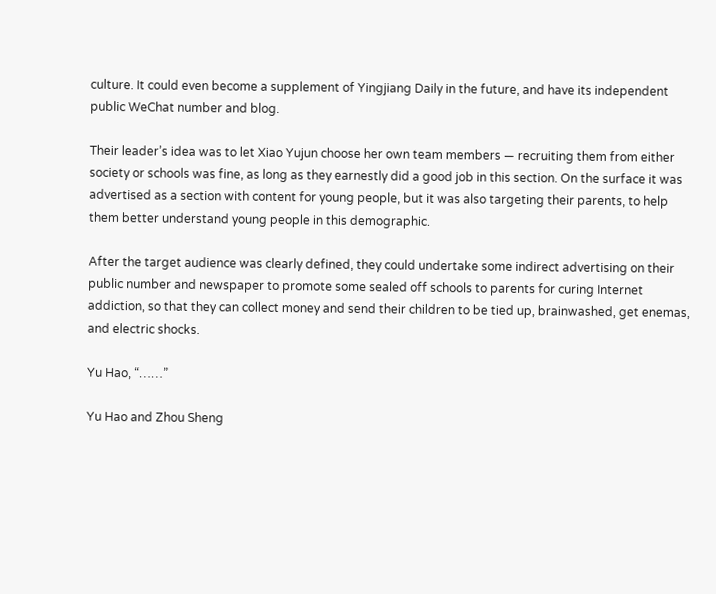culture. It could even become a supplement of Yingjiang Daily in the future, and have its independent public WeChat number and blog.

Their leader’s idea was to let Xiao Yujun choose her own team members — recruiting them from either society or schools was fine, as long as they earnestly did a good job in this section. On the surface it was advertised as a section with content for young people, but it was also targeting their parents, to help them better understand young people in this demographic.

After the target audience was clearly defined, they could undertake some indirect advertising on their public number and newspaper to promote some sealed off schools to parents for curing Internet addiction, so that they can collect money and send their children to be tied up, brainwashed, get enemas, and electric shocks.

Yu Hao, “……”

Yu Hao and Zhou Sheng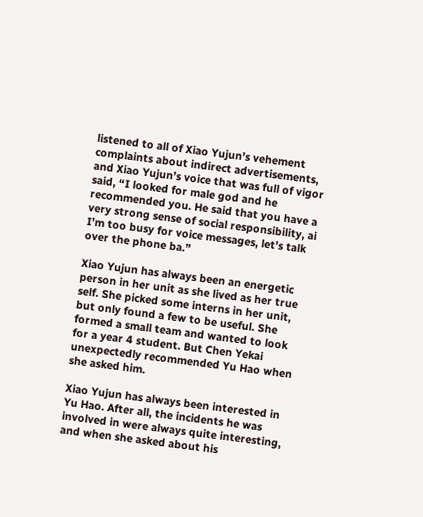listened to all of Xiao Yujun’s vehement complaints about indirect advertisements, and Xiao Yujun’s voice that was full of vigor said, “I looked for male god and he recommended you. He said that you have a very strong sense of social responsibility, ai I’m too busy for voice messages, let’s talk over the phone ba.”

Xiao Yujun has always been an energetic person in her unit as she lived as her true self. She picked some interns in her unit, but only found a few to be useful. She formed a small team and wanted to look for a year 4 student. But Chen Yekai unexpectedly recommended Yu Hao when she asked him.

Xiao Yujun has always been interested in Yu Hao. After all, the incidents he was involved in were always quite interesting, and when she asked about his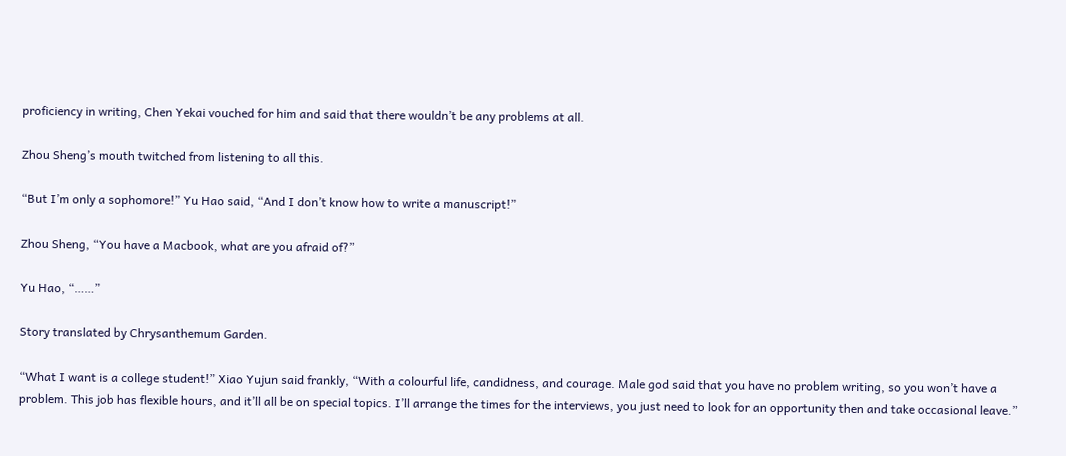proficiency in writing, Chen Yekai vouched for him and said that there wouldn’t be any problems at all.

Zhou Sheng’s mouth twitched from listening to all this.

“But I’m only a sophomore!” Yu Hao said, “And I don’t know how to write a manuscript!”

Zhou Sheng, “You have a Macbook, what are you afraid of?”

Yu Hao, “……”

Story translated by Chrysanthemum Garden.

“What I want is a college student!” Xiao Yujun said frankly, “With a colourful life, candidness, and courage. Male god said that you have no problem writing, so you won’t have a problem. This job has flexible hours, and it’ll all be on special topics. I’ll arrange the times for the interviews, you just need to look for an opportunity then and take occasional leave.”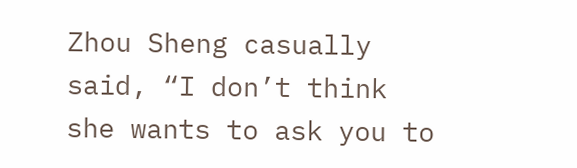Zhou Sheng casually said, “I don’t think she wants to ask you to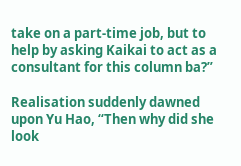take on a part-time job, but to help by asking Kaikai to act as a consultant for this column ba?”

Realisation suddenly dawned upon Yu Hao, “Then why did she look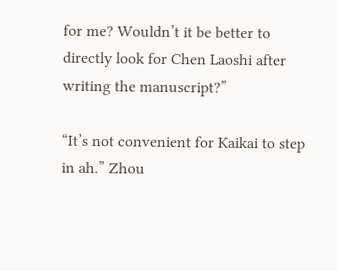for me? Wouldn’t it be better to directly look for Chen Laoshi after writing the manuscript?”

“It’s not convenient for Kaikai to step in ah.” Zhou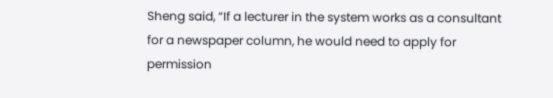Sheng said, “If a lecturer in the system works as a consultant for a newspaper column, he would need to apply for permission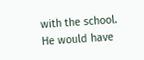with the school. He would have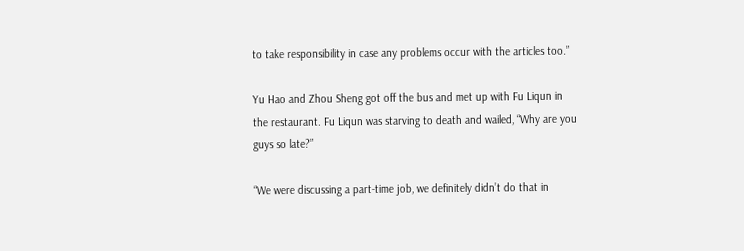to take responsibility in case any problems occur with the articles too.”

Yu Hao and Zhou Sheng got off the bus and met up with Fu Liqun in the restaurant. Fu Liqun was starving to death and wailed, “Why are you guys so late?”

“We were discussing a part-time job, we definitely didn’t do that in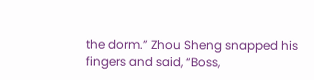the dorm.” Zhou Sheng snapped his fingers and said, “Boss,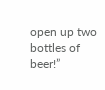open up two bottles of beer!”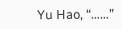Yu Hao, “……”